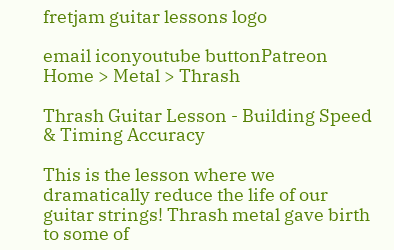fretjam guitar lessons logo

email iconyoutube buttonPatreon
Home > Metal > Thrash

Thrash Guitar Lesson - Building Speed & Timing Accuracy

This is the lesson where we dramatically reduce the life of our guitar strings! Thrash metal gave birth to some of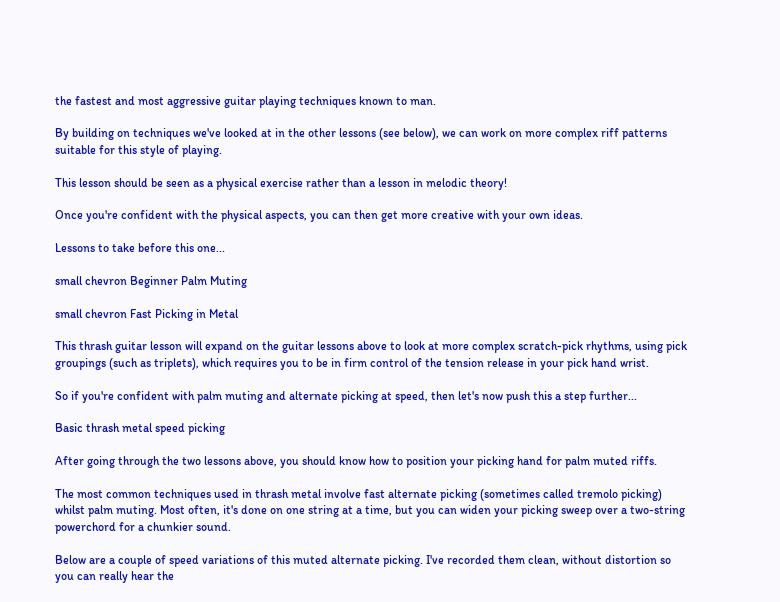the fastest and most aggressive guitar playing techniques known to man.

By building on techniques we've looked at in the other lessons (see below), we can work on more complex riff patterns suitable for this style of playing.

This lesson should be seen as a physical exercise rather than a lesson in melodic theory!

Once you're confident with the physical aspects, you can then get more creative with your own ideas.

Lessons to take before this one...

small chevron Beginner Palm Muting

small chevron Fast Picking in Metal

This thrash guitar lesson will expand on the guitar lessons above to look at more complex scratch-pick rhythms, using pick groupings (such as triplets), which requires you to be in firm control of the tension release in your pick hand wrist.

So if you're confident with palm muting and alternate picking at speed, then let's now push this a step further...

Basic thrash metal speed picking

After going through the two lessons above, you should know how to position your picking hand for palm muted riffs.

The most common techniques used in thrash metal involve fast alternate picking (sometimes called tremolo picking) whilst palm muting. Most often, it's done on one string at a time, but you can widen your picking sweep over a two-string powerchord for a chunkier sound.

Below are a couple of speed variations of this muted alternate picking. I've recorded them clean, without distortion so you can really hear the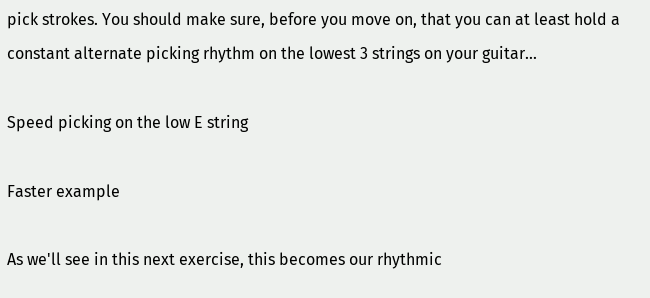pick strokes. You should make sure, before you move on, that you can at least hold a constant alternate picking rhythm on the lowest 3 strings on your guitar...

Speed picking on the low E string

Faster example

As we'll see in this next exercise, this becomes our rhythmic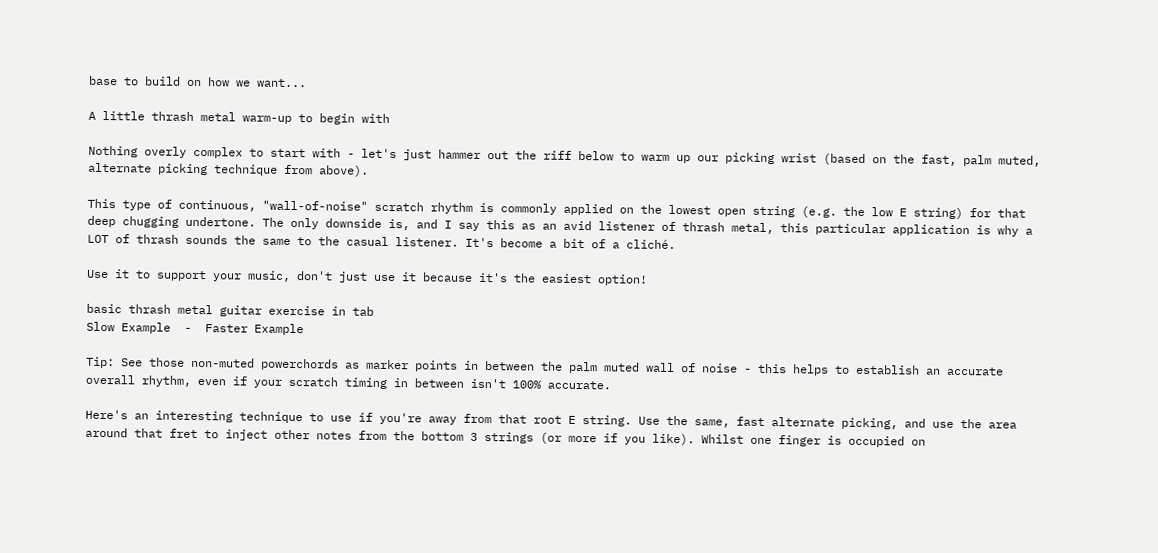base to build on how we want...

A little thrash metal warm-up to begin with

Nothing overly complex to start with - let's just hammer out the riff below to warm up our picking wrist (based on the fast, palm muted, alternate picking technique from above).

This type of continuous, "wall-of-noise" scratch rhythm is commonly applied on the lowest open string (e.g. the low E string) for that deep chugging undertone. The only downside is, and I say this as an avid listener of thrash metal, this particular application is why a LOT of thrash sounds the same to the casual listener. It's become a bit of a cliché.

Use it to support your music, don't just use it because it's the easiest option!

basic thrash metal guitar exercise in tab
Slow Example  -  Faster Example

Tip: See those non-muted powerchords as marker points in between the palm muted wall of noise - this helps to establish an accurate overall rhythm, even if your scratch timing in between isn't 100% accurate.

Here's an interesting technique to use if you're away from that root E string. Use the same, fast alternate picking, and use the area around that fret to inject other notes from the bottom 3 strings (or more if you like). Whilst one finger is occupied on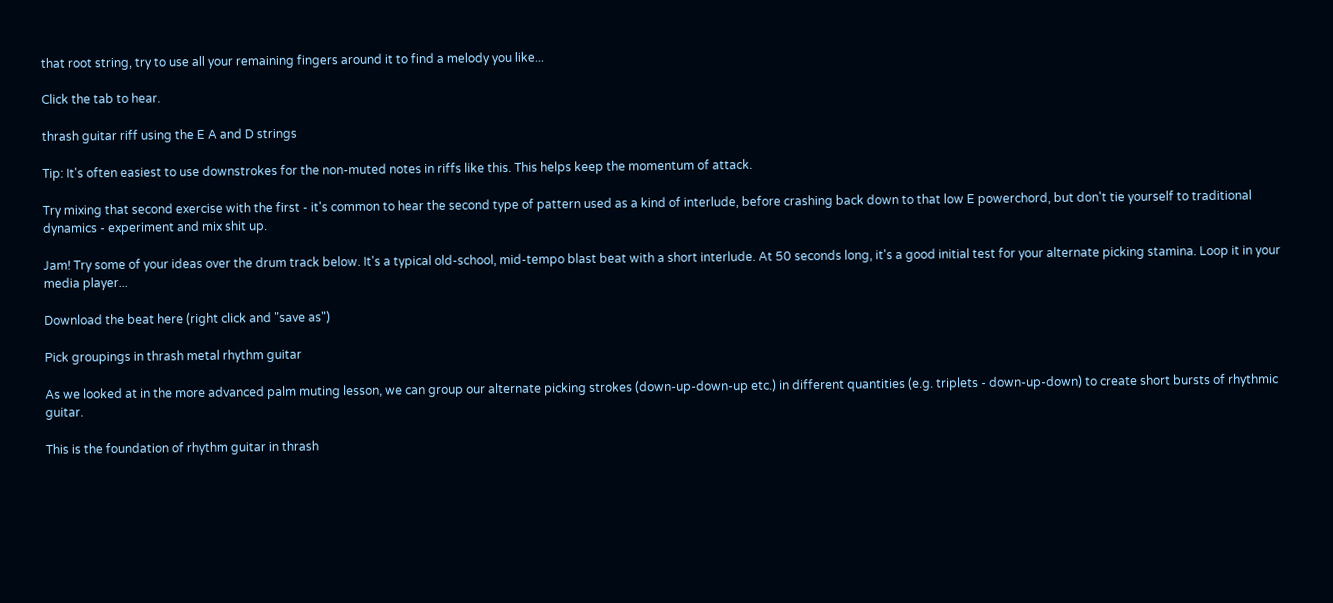that root string, try to use all your remaining fingers around it to find a melody you like...

Click the tab to hear.

thrash guitar riff using the E A and D strings

Tip: It's often easiest to use downstrokes for the non-muted notes in riffs like this. This helps keep the momentum of attack.

Try mixing that second exercise with the first - it's common to hear the second type of pattern used as a kind of interlude, before crashing back down to that low E powerchord, but don't tie yourself to traditional dynamics - experiment and mix shit up.

Jam! Try some of your ideas over the drum track below. It's a typical old-school, mid-tempo blast beat with a short interlude. At 50 seconds long, it's a good initial test for your alternate picking stamina. Loop it in your media player...

Download the beat here (right click and "save as")

Pick groupings in thrash metal rhythm guitar

As we looked at in the more advanced palm muting lesson, we can group our alternate picking strokes (down-up-down-up etc.) in different quantities (e.g. triplets - down-up-down) to create short bursts of rhythmic guitar.

This is the foundation of rhythm guitar in thrash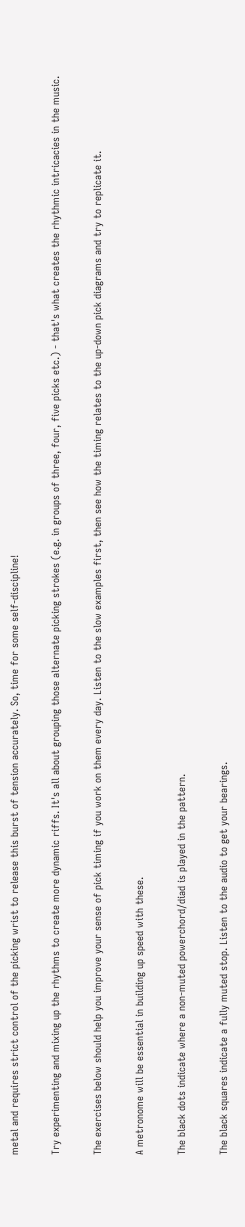metal and requires strict control of the picking wrist to release this burst of tension accurately. So, time for some self-discipline!

Try experimenting and mixing up the rhythms to create more dynamic riffs. It's all about grouping those alternate picking strokes (e.g. in groups of three, four, five picks etc.) - that's what creates the rhythmic intricacies in the music.

The exercises below should help you improve your sense of pick timing if you work on them every day. Listen to the slow examples first, then see how the timing relates to the up-down pick diagrams and try to replicate it.

A metronome will be essential in building up speed with these.

The black dots indicate where a non-muted powerchord/diad is played in the pattern.

The black squares indicate a fully muted stop. Listen to the audio to get your bearings.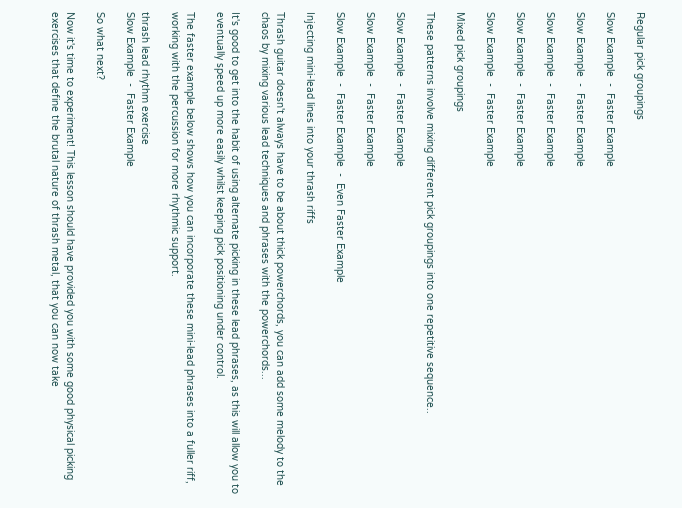Regular pick groupings

Slow Example  -  Faster Example

Slow Example  -  Faster Example

Slow Example  -  Faster Example

Slow Example  -  Faster Example

Slow Example  -  Faster Example

Mixed pick groupings

These patterns involve mixing different pick groupings into one repetitive sequence..

Slow Example  -  Faster Example

Slow Example  -  Faster Example

Slow Example  -  Faster Example  -  Even Faster Example

Injecting mini-lead lines into your thrash riffs

Thrash guitar doesn't always have to be about thick powerchords, you can add some melody to the chaos by mixing various lead techniques and phrases with the powerchords...

It's good to get into the habit of using alternate picking in these lead phrases, as this will allow you to eventually speed up more easily whilst keeping pick positioning under control.

The faster example below shows how you can incorporate these mini-lead phrases into a fuller riff, working with the percussion for more rhythmic support.

thrash lead rhythm exercise
Slow Example  -  Faster Example

So what next?

Now it's time to experiment! This lesson should have provided you with some good physical picking exercises that define the brutal nature of thrash metal, that you can now take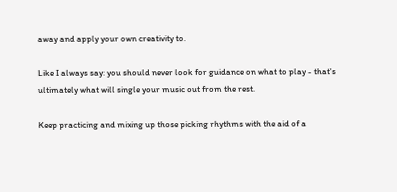away and apply your own creativity to.

Like I always say: you should never look for guidance on what to play - that's ultimately what will single your music out from the rest.

Keep practicing and mixing up those picking rhythms with the aid of a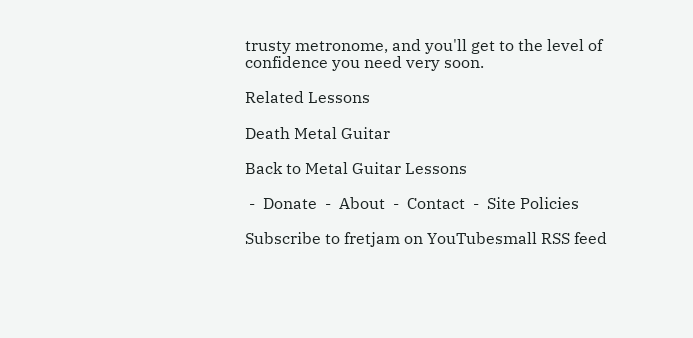trusty metronome, and you'll get to the level of confidence you need very soon.

Related Lessons

Death Metal Guitar

Back to Metal Guitar Lessons

 -  Donate  -  About  -  Contact  -  Site Policies

Subscribe to fretjam on YouTubesmall RSS feed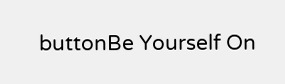buttonBe Yourself On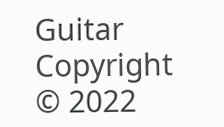Guitar                                                                      Copyright © 2022